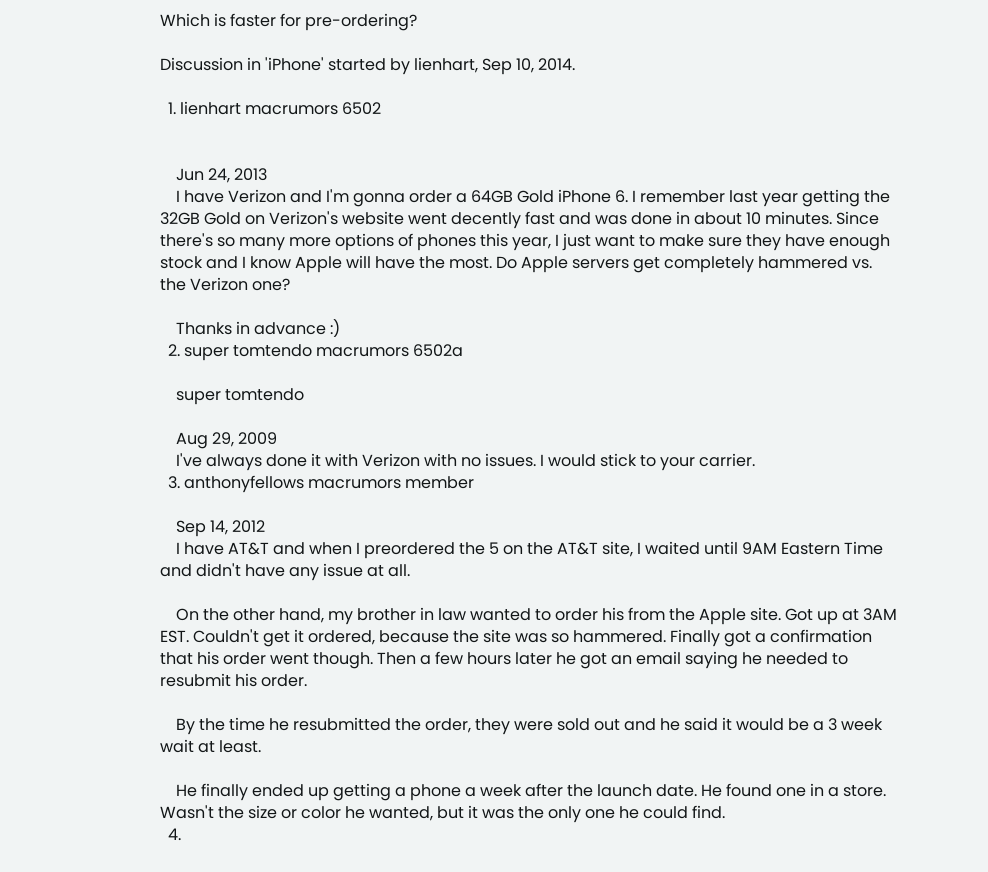Which is faster for pre-ordering?

Discussion in 'iPhone' started by lienhart, Sep 10, 2014.

  1. lienhart macrumors 6502


    Jun 24, 2013
    I have Verizon and I'm gonna order a 64GB Gold iPhone 6. I remember last year getting the 32GB Gold on Verizon's website went decently fast and was done in about 10 minutes. Since there's so many more options of phones this year, I just want to make sure they have enough stock and I know Apple will have the most. Do Apple servers get completely hammered vs. the Verizon one?

    Thanks in advance :)
  2. super tomtendo macrumors 6502a

    super tomtendo

    Aug 29, 2009
    I've always done it with Verizon with no issues. I would stick to your carrier.
  3. anthonyfellows macrumors member

    Sep 14, 2012
    I have AT&T and when I preordered the 5 on the AT&T site, I waited until 9AM Eastern Time and didn't have any issue at all.

    On the other hand, my brother in law wanted to order his from the Apple site. Got up at 3AM EST. Couldn't get it ordered, because the site was so hammered. Finally got a confirmation that his order went though. Then a few hours later he got an email saying he needed to resubmit his order.

    By the time he resubmitted the order, they were sold out and he said it would be a 3 week wait at least.

    He finally ended up getting a phone a week after the launch date. He found one in a store. Wasn't the size or color he wanted, but it was the only one he could find.
  4.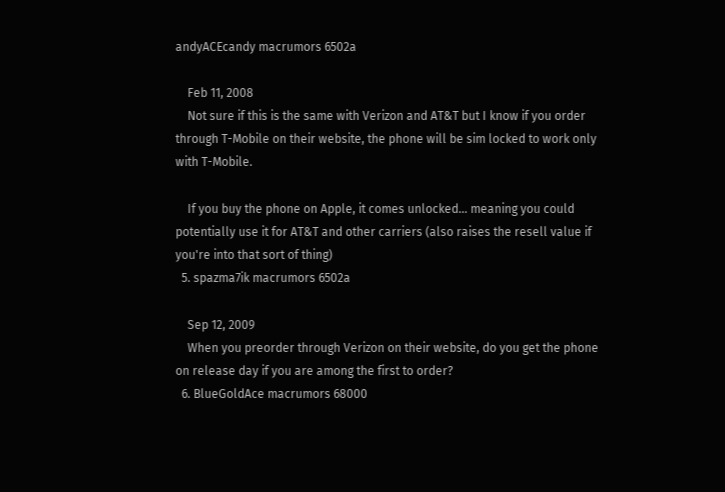andyACEcandy macrumors 6502a

    Feb 11, 2008
    Not sure if this is the same with Verizon and AT&T but I know if you order through T-Mobile on their website, the phone will be sim locked to work only with T-Mobile.

    If you buy the phone on Apple, it comes unlocked... meaning you could potentially use it for AT&T and other carriers (also raises the resell value if you're into that sort of thing)
  5. spazma7ik macrumors 6502a

    Sep 12, 2009
    When you preorder through Verizon on their website, do you get the phone on release day if you are among the first to order?
  6. BlueGoldAce macrumors 68000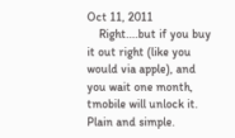Oct 11, 2011
    Right....but if you buy it out right (like you would via apple), and you wait one month, tmobile will unlock it. Plain and simple.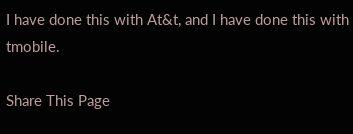I have done this with At&t, and I have done this with tmobile.

Share This Page